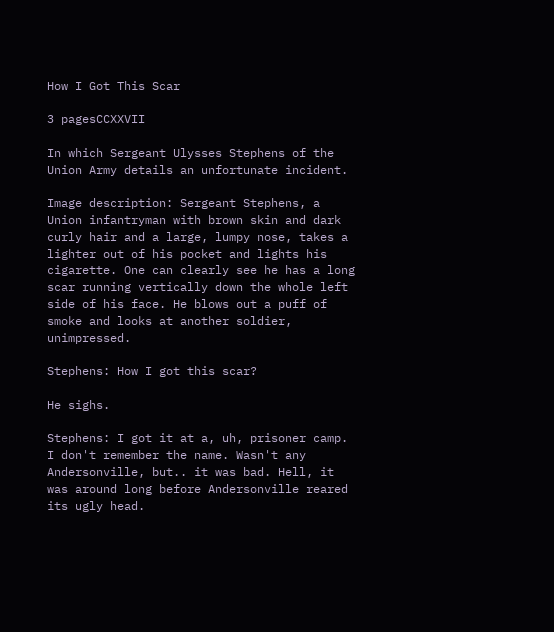How I Got This Scar

3 pagesCCXXVII

In which Sergeant Ulysses Stephens of the Union Army details an unfortunate incident.

Image description: Sergeant Stephens, a Union infantryman with brown skin and dark curly hair and a large, lumpy nose, takes a lighter out of his pocket and lights his cigarette. One can clearly see he has a long scar running vertically down the whole left side of his face. He blows out a puff of smoke and looks at another soldier, unimpressed.

Stephens: How I got this scar?

He sighs.

Stephens: I got it at a, uh, prisoner camp. I don't remember the name. Wasn't any Andersonville, but.. it was bad. Hell, it was around long before Andersonville reared its ugly head.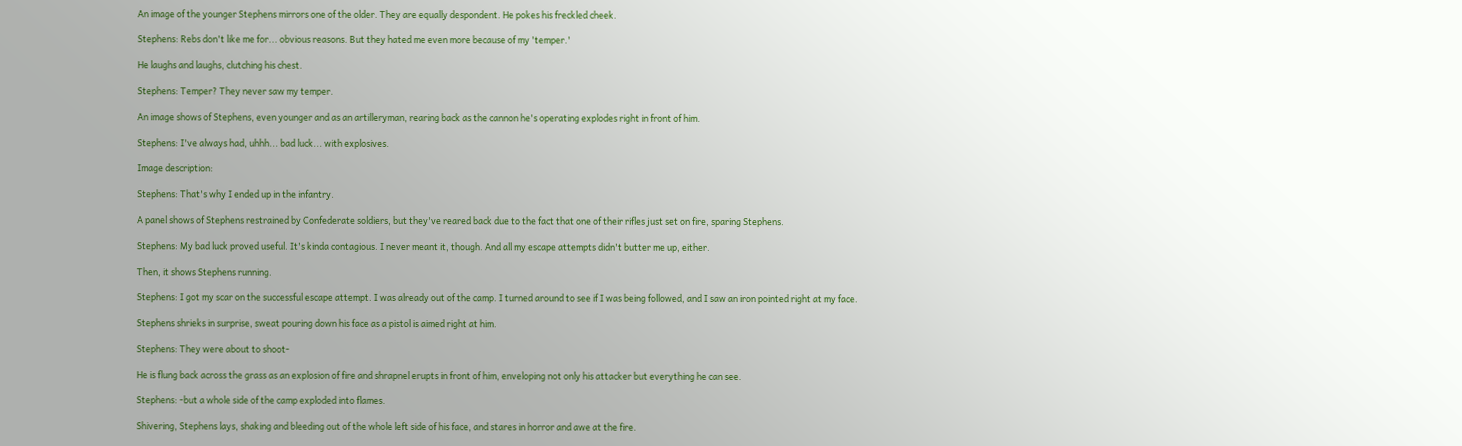An image of the younger Stephens mirrors one of the older. They are equally despondent. He pokes his freckled cheek.

Stephens: Rebs don't like me for... obvious reasons. But they hated me even more because of my 'temper.'

He laughs and laughs, clutching his chest.

Stephens: Temper? They never saw my temper.

An image shows of Stephens, even younger and as an artilleryman, rearing back as the cannon he's operating explodes right in front of him.

Stephens: I've always had, uhhh... bad luck... with explosives.

Image description:

Stephens: That's why I ended up in the infantry.

A panel shows of Stephens restrained by Confederate soldiers, but they've reared back due to the fact that one of their rifles just set on fire, sparing Stephens.

Stephens: My bad luck proved useful. It's kinda contagious. I never meant it, though. And all my escape attempts didn't butter me up, either.

Then, it shows Stephens running.

Stephens: I got my scar on the successful escape attempt. I was already out of the camp. I turned around to see if I was being followed, and I saw an iron pointed right at my face.

Stephens shrieks in surprise, sweat pouring down his face as a pistol is aimed right at him.

Stephens: They were about to shoot-

He is flung back across the grass as an explosion of fire and shrapnel erupts in front of him, enveloping not only his attacker but everything he can see.

Stephens: -but a whole side of the camp exploded into flames.

Shivering, Stephens lays, shaking and bleeding out of the whole left side of his face, and stares in horror and awe at the fire.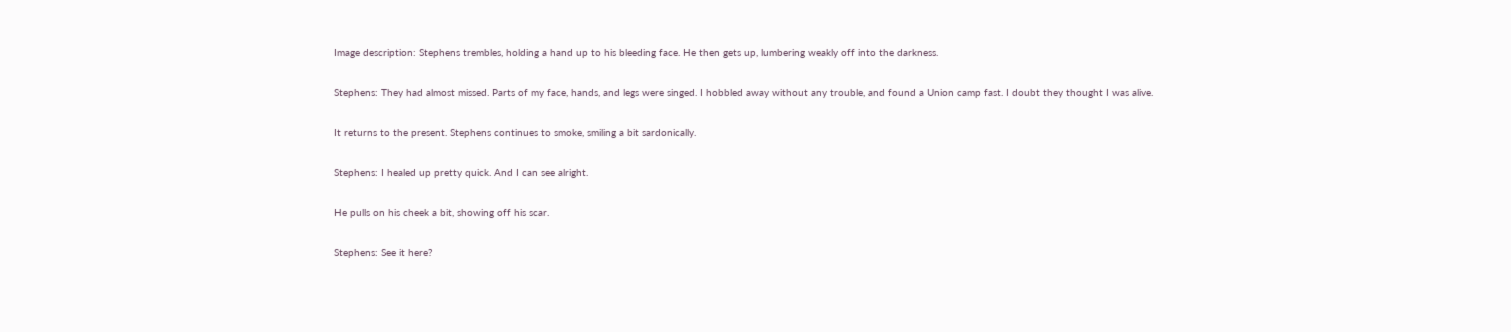Image description: Stephens trembles, holding a hand up to his bleeding face. He then gets up, lumbering weakly off into the darkness.

Stephens: They had almost missed. Parts of my face, hands, and legs were singed. I hobbled away without any trouble, and found a Union camp fast. I doubt they thought I was alive.

It returns to the present. Stephens continues to smoke, smiling a bit sardonically.

Stephens: I healed up pretty quick. And I can see alright.

He pulls on his cheek a bit, showing off his scar.

Stephens: See it here?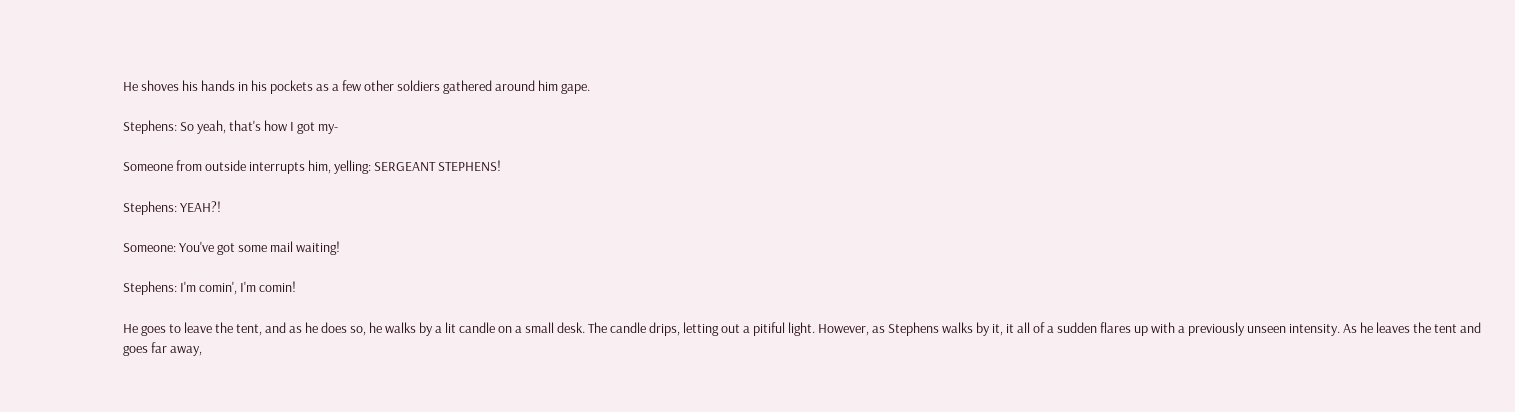He shoves his hands in his pockets as a few other soldiers gathered around him gape.

Stephens: So yeah, that's how I got my-

Someone from outside interrupts him, yelling: SERGEANT STEPHENS!

Stephens: YEAH?!

Someone: You've got some mail waiting!

Stephens: I'm comin', I'm comin!

He goes to leave the tent, and as he does so, he walks by a lit candle on a small desk. The candle drips, letting out a pitiful light. However, as Stephens walks by it, it all of a sudden flares up with a previously unseen intensity. As he leaves the tent and goes far away,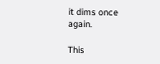it dims once again.

This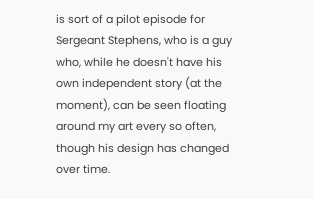is sort of a pilot episode for Sergeant Stephens, who is a guy who, while he doesn't have his own independent story (at the moment), can be seen floating around my art every so often, though his design has changed over time.